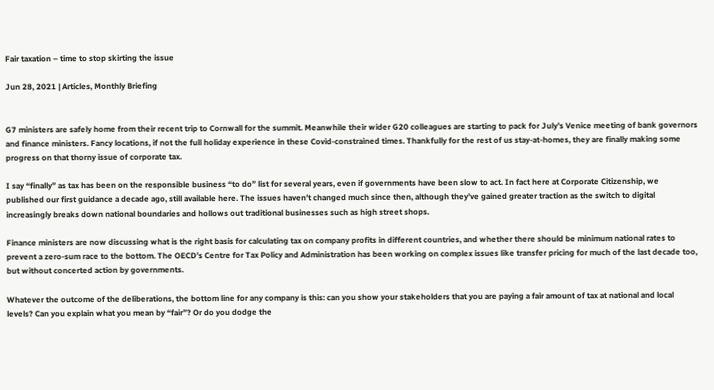Fair taxation – time to stop skirting the issue

Jun 28, 2021 | Articles, Monthly Briefing


G7 ministers are safely home from their recent trip to Cornwall for the summit. Meanwhile their wider G20 colleagues are starting to pack for July’s Venice meeting of bank governors and finance ministers. Fancy locations, if not the full holiday experience in these Covid-constrained times. Thankfully for the rest of us stay-at-homes, they are finally making some progress on that thorny issue of corporate tax.

I say “finally” as tax has been on the responsible business “to do” list for several years, even if governments have been slow to act. In fact here at Corporate Citizenship, we published our first guidance a decade ago, still available here. The issues haven’t changed much since then, although they’ve gained greater traction as the switch to digital increasingly breaks down national boundaries and hollows out traditional businesses such as high street shops.

Finance ministers are now discussing what is the right basis for calculating tax on company profits in different countries, and whether there should be minimum national rates to prevent a zero-sum race to the bottom. The OECD’s Centre for Tax Policy and Administration has been working on complex issues like transfer pricing for much of the last decade too, but without concerted action by governments.

Whatever the outcome of the deliberations, the bottom line for any company is this: can you show your stakeholders that you are paying a fair amount of tax at national and local levels? Can you explain what you mean by “fair”? Or do you dodge the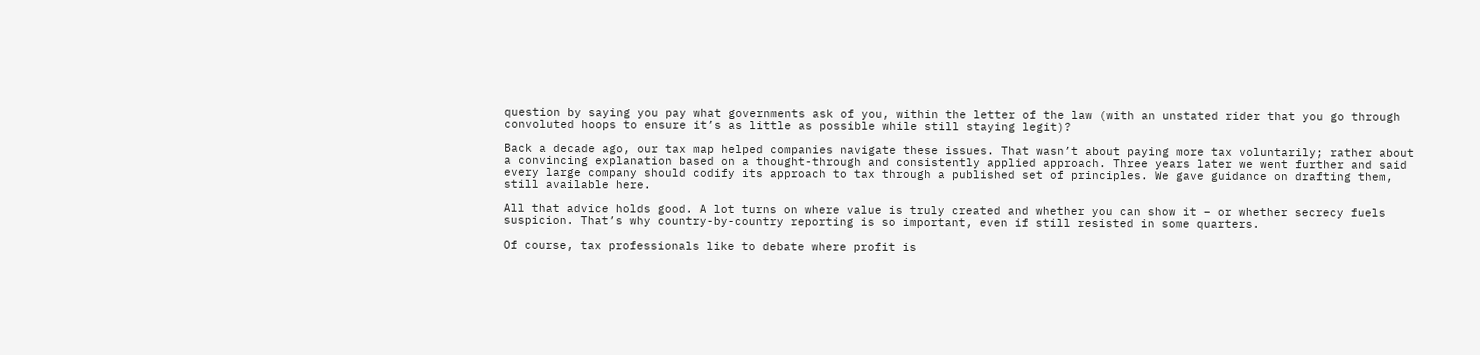question by saying you pay what governments ask of you, within the letter of the law (with an unstated rider that you go through convoluted hoops to ensure it’s as little as possible while still staying legit)?

Back a decade ago, our tax map helped companies navigate these issues. That wasn’t about paying more tax voluntarily; rather about a convincing explanation based on a thought-through and consistently applied approach. Three years later we went further and said every large company should codify its approach to tax through a published set of principles. We gave guidance on drafting them, still available here.

All that advice holds good. A lot turns on where value is truly created and whether you can show it – or whether secrecy fuels suspicion. That’s why country-by-country reporting is so important, even if still resisted in some quarters.

Of course, tax professionals like to debate where profit is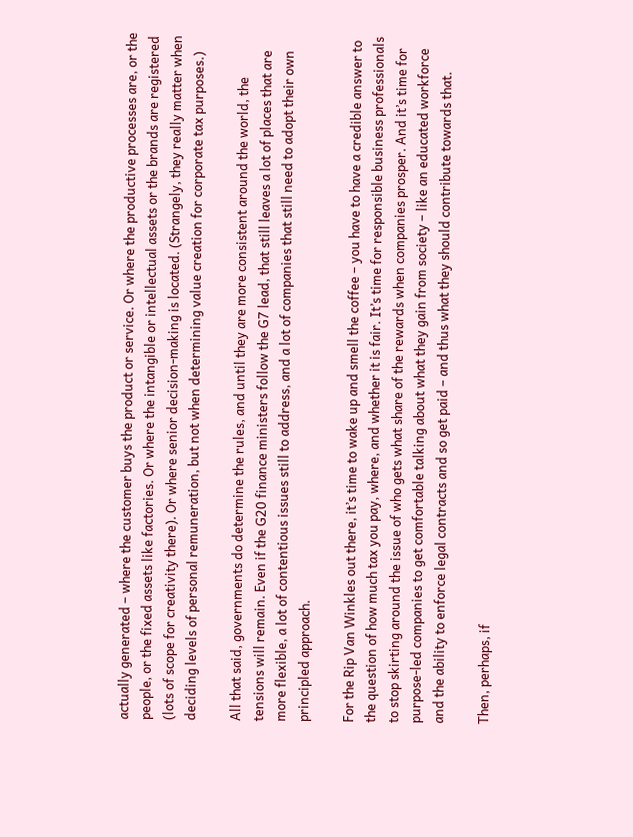actually generated – where the customer buys the product or service. Or where the productive processes are, or the people, or the fixed assets like factories. Or where the intangible or intellectual assets or the brands are registered (lots of scope for creativity there). Or where senior decision-making is located. (Strangely, they really matter when deciding levels of personal remuneration, but not when determining value creation for corporate tax purposes.)

All that said, governments do determine the rules, and until they are more consistent around the world, the tensions will remain. Even if the G20 finance ministers follow the G7 lead, that still leaves a lot of places that are more flexible, a lot of contentious issues still to address, and a lot of companies that still need to adopt their own principled approach.

For the Rip Van Winkles out there, it’s time to wake up and smell the coffee – you have to have a credible answer to the question of how much tax you pay, where, and whether it is fair. It’s time for responsible business professionals to stop skirting around the issue of who gets what share of the rewards when companies prosper. And it’s time for purpose-led companies to get comfortable talking about what they gain from society – like an educated workforce and the ability to enforce legal contracts and so get paid – and thus what they should contribute towards that.

Then, perhaps, if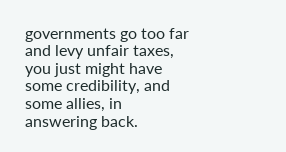governments go too far and levy unfair taxes, you just might have some credibility, and some allies, in answering back.